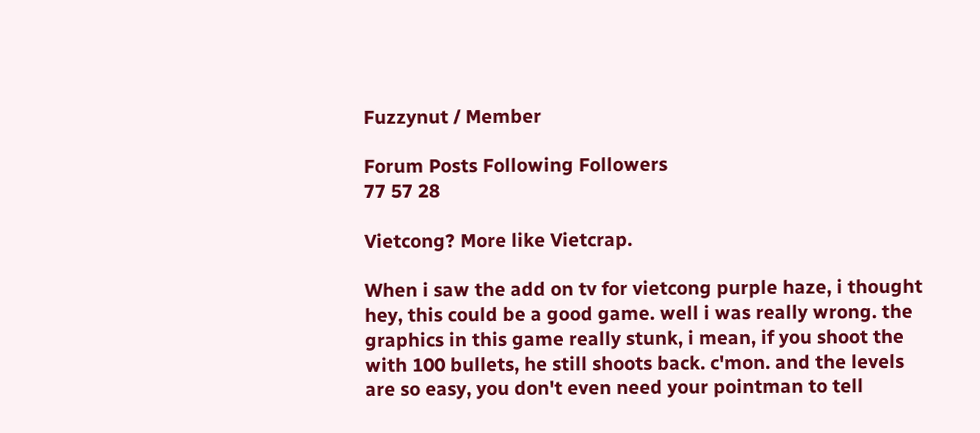Fuzzynut / Member

Forum Posts Following Followers
77 57 28

Vietcong? More like Vietcrap.

When i saw the add on tv for vietcong purple haze, i thought hey, this could be a good game. well i was really wrong. the graphics in this game really stunk, i mean, if you shoot the with 100 bullets, he still shoots back. c'mon. and the levels are so easy, you don't even need your pointman to tell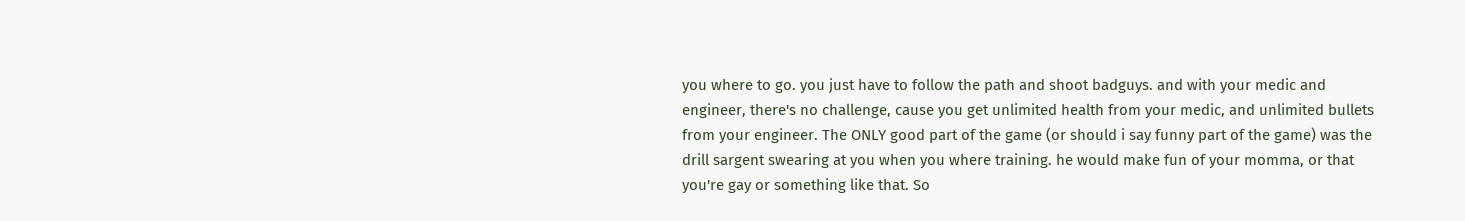you where to go. you just have to follow the path and shoot badguys. and with your medic and engineer, there's no challenge, cause you get unlimited health from your medic, and unlimited bullets from your engineer. The ONLY good part of the game (or should i say funny part of the game) was the drill sargent swearing at you when you where training. he would make fun of your momma, or that you're gay or something like that. So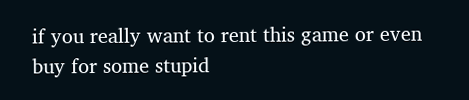if you really want to rent this game or even buy for some stupid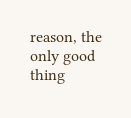reason, the only good thing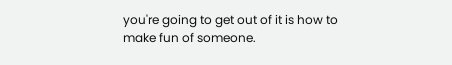you're going to get out of it is how to make fun of someone.